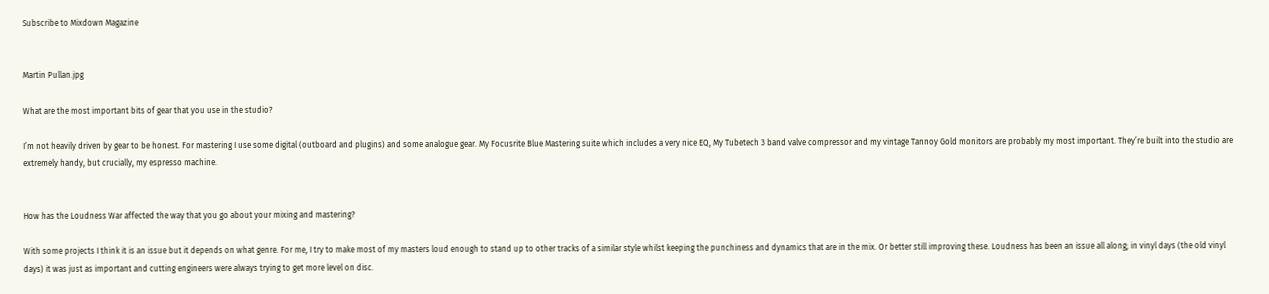Subscribe to Mixdown Magazine


Martin Pullan.jpg

What are the most important bits of gear that you use in the studio?

I’m not heavily driven by gear to be honest. For mastering I use some digital (outboard and plugins) and some analogue gear. My Focusrite Blue Mastering suite which includes a very nice EQ, My Tubetech 3 band valve compressor and my vintage Tannoy Gold monitors are probably my most important. They’re built into the studio are extremely handy, but crucially, my espresso machine.


How has the Loudness War affected the way that you go about your mixing and mastering?

With some projects I think it is an issue but it depends on what genre. For me, I try to make most of my masters loud enough to stand up to other tracks of a similar style whilst keeping the punchiness and dynamics that are in the mix. Or better still improving these. Loudness has been an issue all along; in vinyl days (the old vinyl days) it was just as important and cutting engineers were always trying to get more level on disc.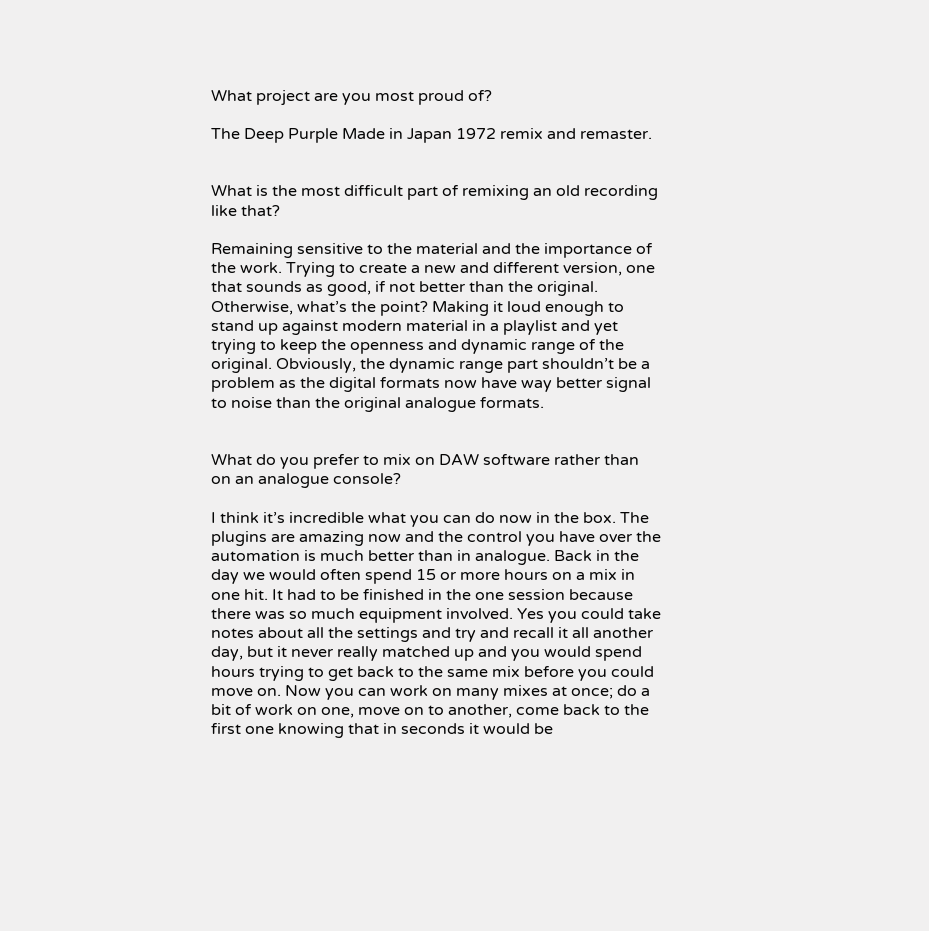What project are you most proud of?

The Deep Purple Made in Japan 1972 remix and remaster.


What is the most difficult part of remixing an old recording like that?

Remaining sensitive to the material and the importance of the work. Trying to create a new and different version, one that sounds as good, if not better than the original. Otherwise, what’s the point? Making it loud enough to stand up against modern material in a playlist and yet trying to keep the openness and dynamic range of the original. Obviously, the dynamic range part shouldn’t be a problem as the digital formats now have way better signal to noise than the original analogue formats.


What do you prefer to mix on DAW software rather than on an analogue console?

I think it’s incredible what you can do now in the box. The plugins are amazing now and the control you have over the automation is much better than in analogue. Back in the day we would often spend 15 or more hours on a mix in one hit. It had to be finished in the one session because there was so much equipment involved. Yes you could take notes about all the settings and try and recall it all another day, but it never really matched up and you would spend hours trying to get back to the same mix before you could move on. Now you can work on many mixes at once; do a bit of work on one, move on to another, come back to the first one knowing that in seconds it would be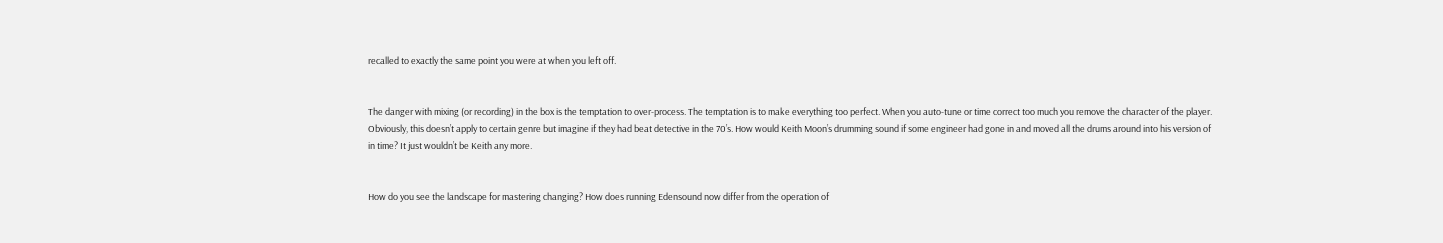recalled to exactly the same point you were at when you left off.


The danger with mixing (or recording) in the box is the temptation to over-process. The temptation is to make everything too perfect. When you auto-tune or time correct too much you remove the character of the player. Obviously, this doesn’t apply to certain genre but imagine if they had beat detective in the 70’s. How would Keith Moon’s drumming sound if some engineer had gone in and moved all the drums around into his version of in time? It just wouldn’t be Keith any more.


How do you see the landscape for mastering changing? How does running Edensound now differ from the operation of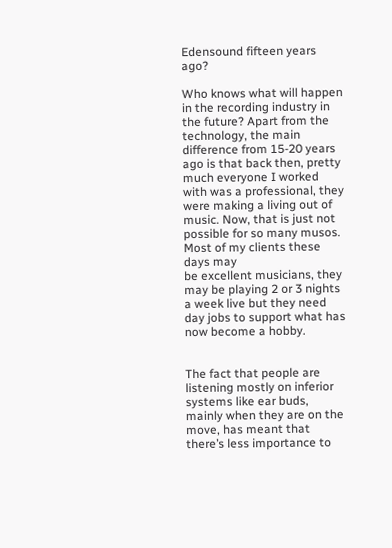Edensound fifteen years ago?

Who knows what will happen in the recording industry in the future? Apart from the technology, the main difference from 15-20 years ago is that back then, pretty much everyone I worked with was a professional, they were making a living out of music. Now, that is just not possible for so many musos. Most of my clients these days may
be excellent musicians, they may be playing 2 or 3 nights a week live but they need day jobs to support what has now become a hobby.


The fact that people are listening mostly on inferior systems like ear buds, mainly when they are on the move, has meant that there’s less importance to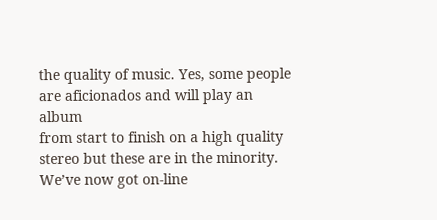the quality of music. Yes, some people are aficionados and will play an album
from start to finish on a high quality stereo but these are in the minority. We’ve now got on-line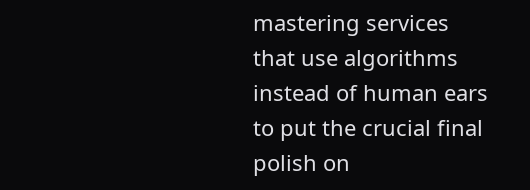mastering services that use algorithms instead of human ears to put the crucial final polish on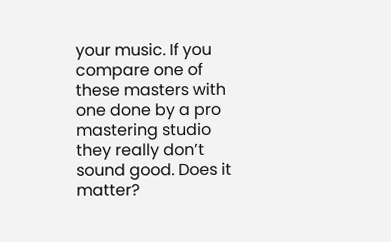your music. If you compare one of these masters with one done by a pro mastering studio they really don’t sound good. Does it matter?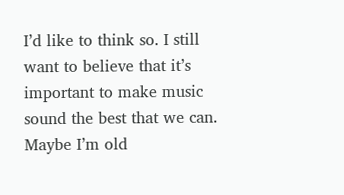I’d like to think so. I still want to believe that it’s important to make music sound the best that we can. Maybe I’m old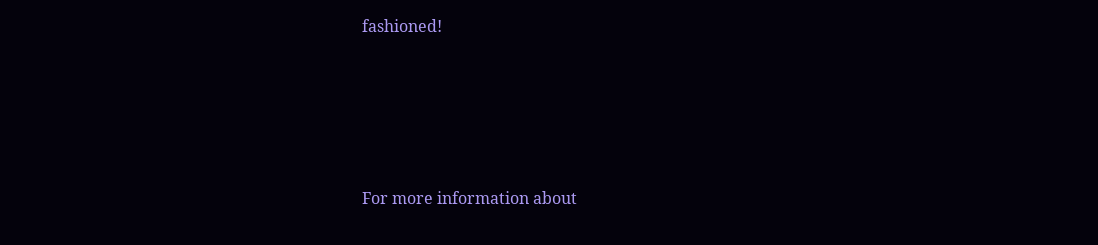fashioned!





For more information about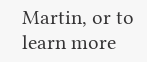Martin, or to learn more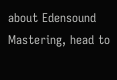about Edensound Mastering, head to